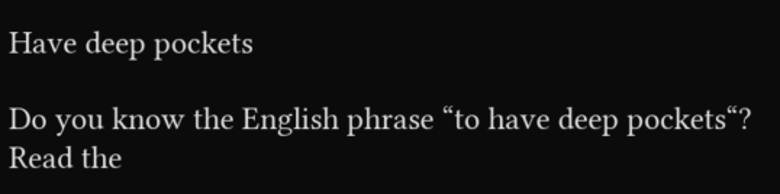Have deep pockets

Do you know the English phrase “to have deep pockets“? Read the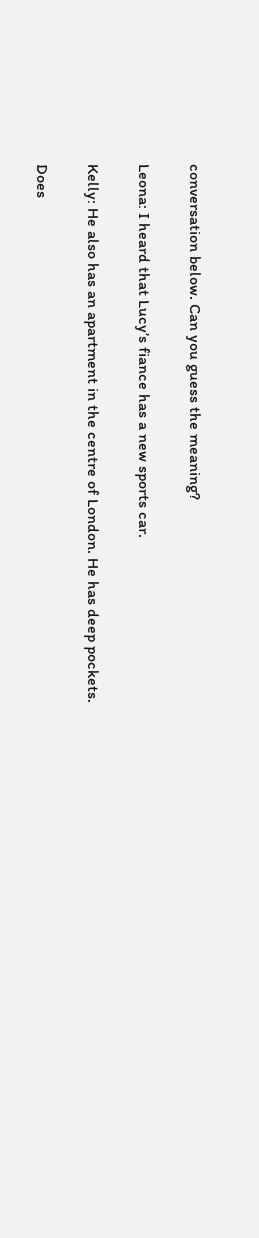conversation below. Can you guess the meaning?

Leona: I heard that Lucy’s fiance has a new sports car.

Kelly: He also has an apartment in the centre of London. He has deep pockets.

Does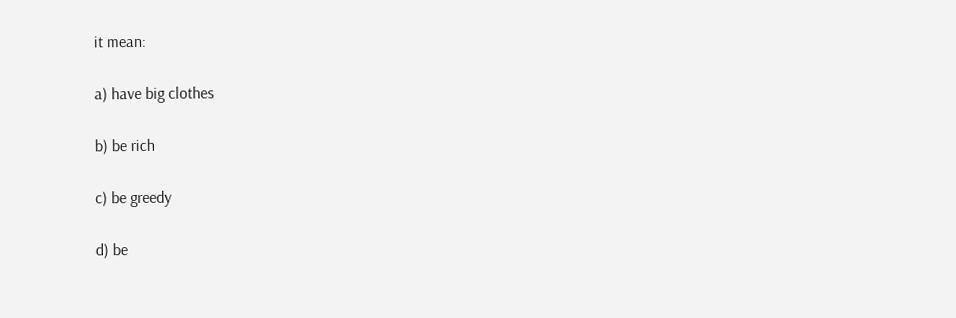it mean:

a) have big clothes

b) be rich

c) be greedy

d) be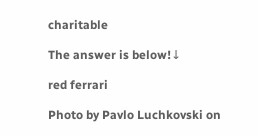charitable

The answer is below!↓

red ferrari

Photo by Pavlo Luchkovski on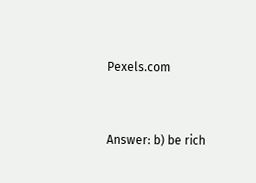Pexels.com


Answer: b) be rich